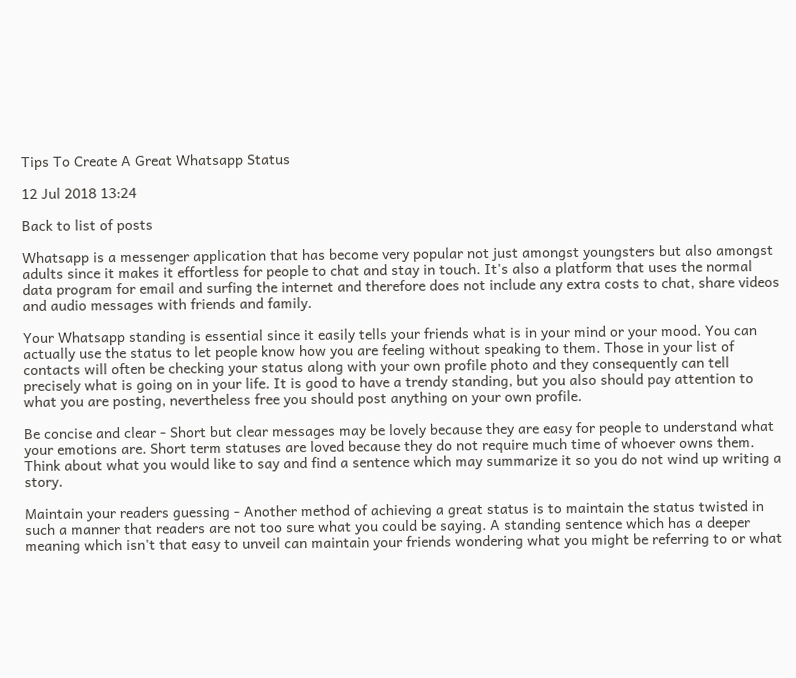Tips To Create A Great Whatsapp Status

12 Jul 2018 13:24

Back to list of posts

Whatsapp is a messenger application that has become very popular not just amongst youngsters but also amongst adults since it makes it effortless for people to chat and stay in touch. It's also a platform that uses the normal data program for email and surfing the internet and therefore does not include any extra costs to chat, share videos and audio messages with friends and family.

Your Whatsapp standing is essential since it easily tells your friends what is in your mind or your mood. You can actually use the status to let people know how you are feeling without speaking to them. Those in your list of contacts will often be checking your status along with your own profile photo and they consequently can tell precisely what is going on in your life. It is good to have a trendy standing, but you also should pay attention to what you are posting, nevertheless free you should post anything on your own profile.

Be concise and clear - Short but clear messages may be lovely because they are easy for people to understand what your emotions are. Short term statuses are loved because they do not require much time of whoever owns them. Think about what you would like to say and find a sentence which may summarize it so you do not wind up writing a story.

Maintain your readers guessing - Another method of achieving a great status is to maintain the status twisted in such a manner that readers are not too sure what you could be saying. A standing sentence which has a deeper meaning which isn't that easy to unveil can maintain your friends wondering what you might be referring to or what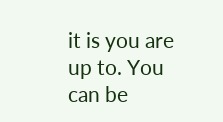it is you are up to. You can be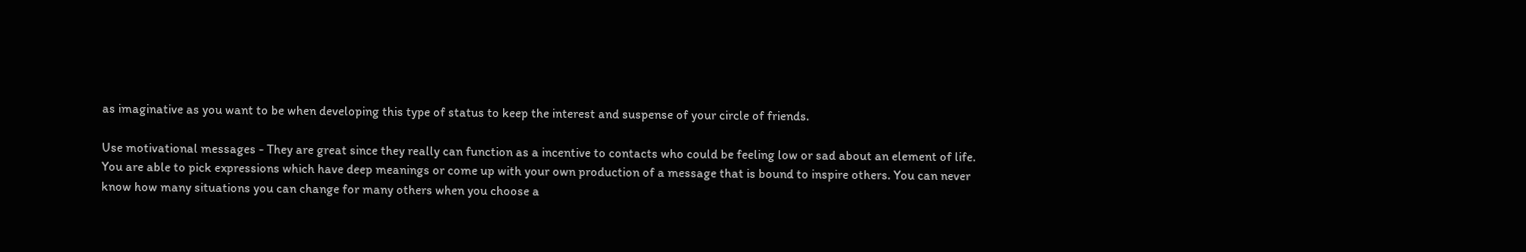as imaginative as you want to be when developing this type of status to keep the interest and suspense of your circle of friends.

Use motivational messages - They are great since they really can function as a incentive to contacts who could be feeling low or sad about an element of life. You are able to pick expressions which have deep meanings or come up with your own production of a message that is bound to inspire others. You can never know how many situations you can change for many others when you choose a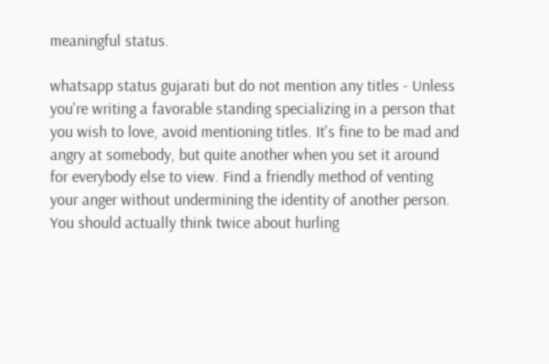meaningful status.

whatsapp status gujarati but do not mention any titles - Unless you're writing a favorable standing specializing in a person that you wish to love, avoid mentioning titles. It's fine to be mad and angry at somebody, but quite another when you set it around for everybody else to view. Find a friendly method of venting your anger without undermining the identity of another person. You should actually think twice about hurling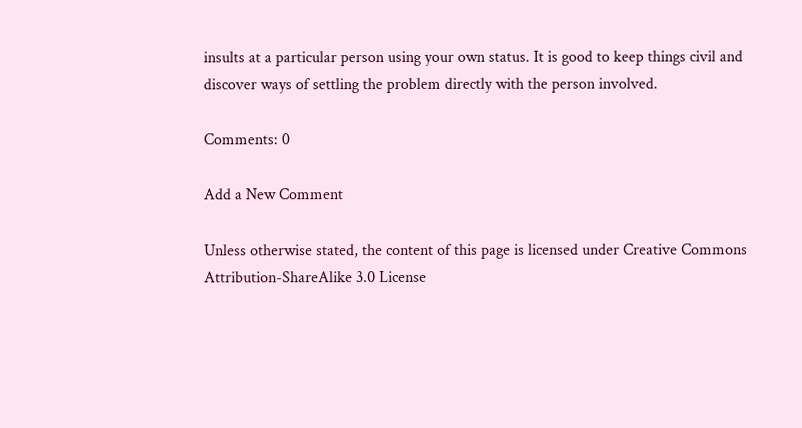insults at a particular person using your own status. It is good to keep things civil and discover ways of settling the problem directly with the person involved.

Comments: 0

Add a New Comment

Unless otherwise stated, the content of this page is licensed under Creative Commons Attribution-ShareAlike 3.0 License